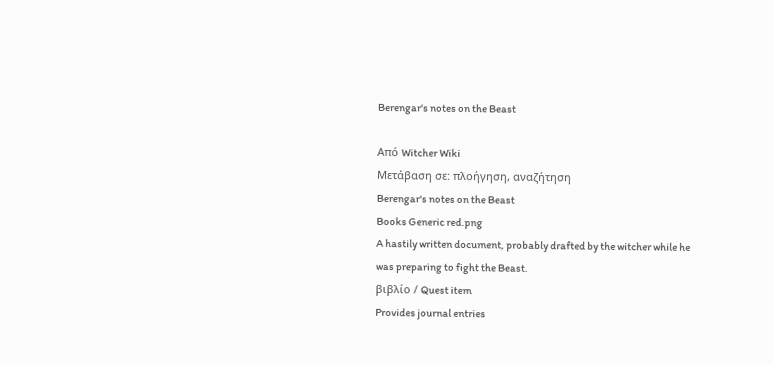Berengar's notes on the Beast

Από Witcher Wiki
Μετάβαση σε: πλοήγηση, αναζήτηση
Berengar's notes on the Beast
Books Generic red.png
A hastily written document, probably drafted by the witcher while he was preparing to fight the Beast.
βιβλίο / Quest item
Provides journal entries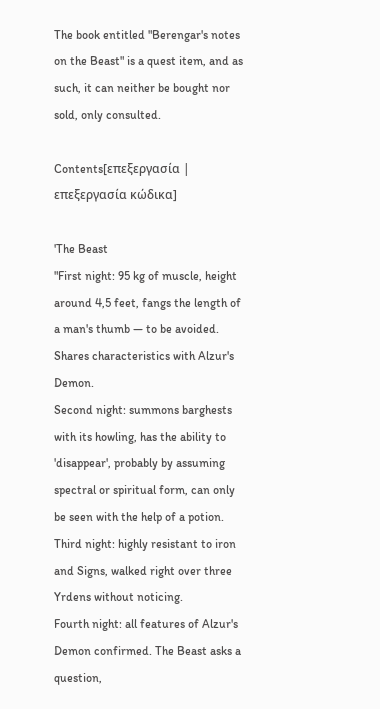The book entitled "Berengar's notes on the Beast" is a quest item, and as such, it can neither be bought nor sold, only consulted.

Contents[επεξεργασία | επεξεργασία κώδικα]

'The Beast
"First night: 95 kg of muscle, height around 4,5 feet, fangs the length of a man's thumb — to be avoided. Shares characteristics with Alzur's Demon.
Second night: summons barghests with its howling, has the ability to 'disappear', probably by assuming spectral or spiritual form, can only be seen with the help of a potion.
Third night: highly resistant to iron and Signs, walked right over three Yrdens without noticing.
Fourth night: all features of Alzur's Demon confirmed. The Beast asks a question,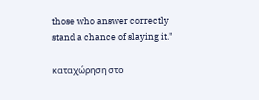those who answer correctly stand a chance of slaying it."

καταχώρηση στο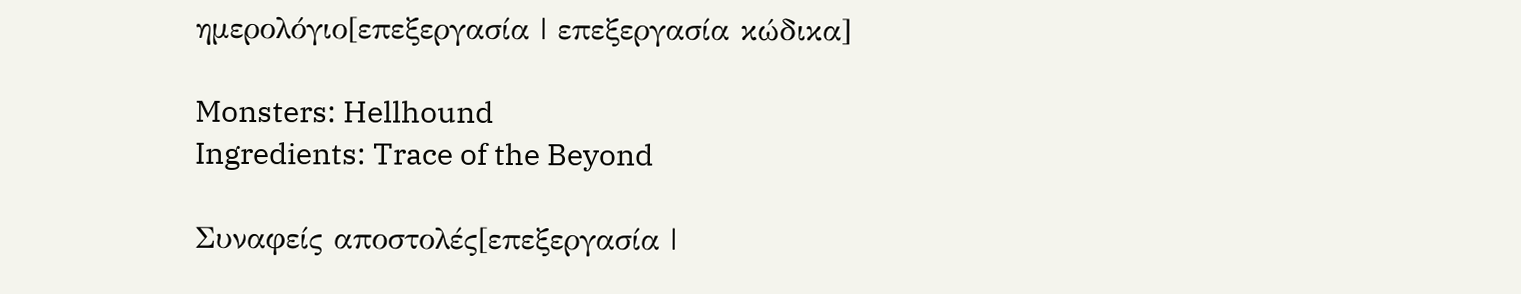ημερολόγιο[επεξεργασία | επεξεργασία κώδικα]

Monsters: Hellhound
Ingredients: Trace of the Beyond

Συναφείς αποστολές[επεξεργασία |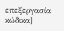επεξεργασία κώδικα]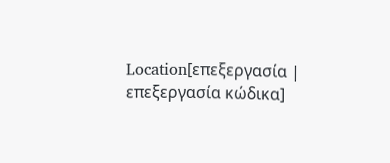Location[επεξεργασία | επεξεργασία κώδικα]